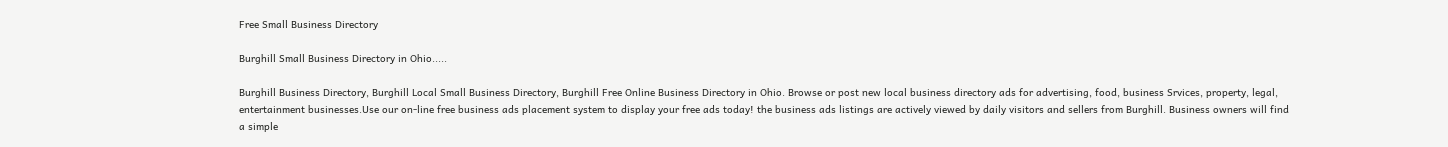Free Small Business Directory

Burghill Small Business Directory in Ohio.....

Burghill Business Directory, Burghill Local Small Business Directory, Burghill Free Online Business Directory in Ohio. Browse or post new local business directory ads for advertising, food, business Srvices, property, legal, entertainment businesses.Use our on-line free business ads placement system to display your free ads today! the business ads listings are actively viewed by daily visitors and sellers from Burghill. Business owners will find a simple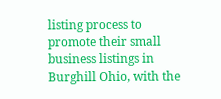listing process to promote their small business listings in Burghill Ohio, with the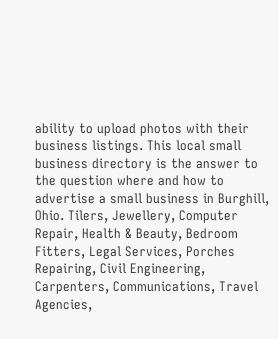ability to upload photos with their business listings. This local small business directory is the answer to the question where and how to advertise a small business in Burghill, Ohio. Tilers, Jewellery, Computer Repair, Health & Beauty, Bedroom Fitters, Legal Services, Porches Repairing, Civil Engineering, Carpenters, Communications, Travel Agencies,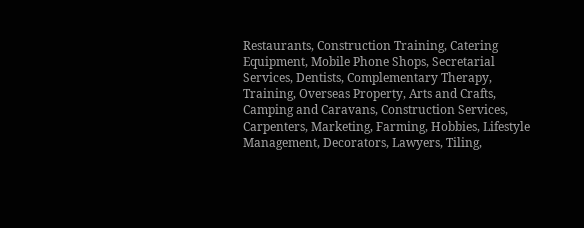Restaurants, Construction Training, Catering Equipment, Mobile Phone Shops, Secretarial Services, Dentists, Complementary Therapy, Training, Overseas Property, Arts and Crafts, Camping and Caravans, Construction Services, Carpenters, Marketing, Farming, Hobbies, Lifestyle Management, Decorators, Lawyers, Tiling,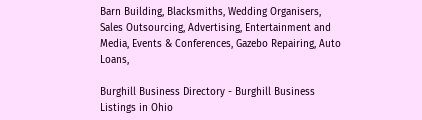Barn Building, Blacksmiths, Wedding Organisers, Sales Outsourcing, Advertising, Entertainment and Media, Events & Conferences, Gazebo Repairing, Auto Loans,

Burghill Business Directory - Burghill Business Listings in Ohio